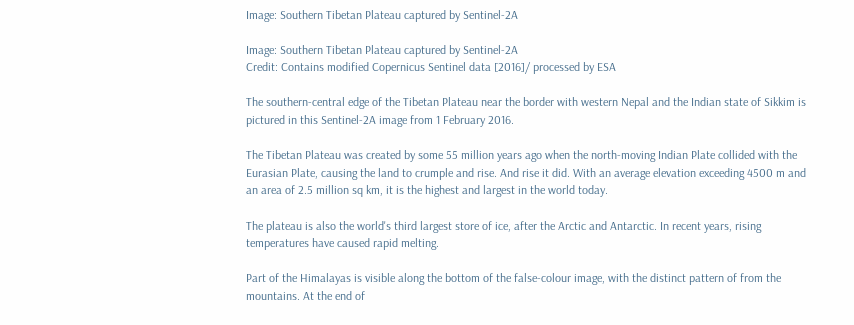Image: Southern Tibetan Plateau captured by Sentinel-2A

Image: Southern Tibetan Plateau captured by Sentinel-2A
Credit: Contains modified Copernicus Sentinel data [2016]/ processed by ESA

The southern-central edge of the Tibetan Plateau near the border with western Nepal and the Indian state of Sikkim is pictured in this Sentinel-2A image from 1 February 2016.

The Tibetan Plateau was created by some 55 million years ago when the north-moving Indian Plate collided with the Eurasian Plate, causing the land to crumple and rise. And rise it did. With an average elevation exceeding 4500 m and an area of 2.5 million sq km, it is the highest and largest in the world today.

The plateau is also the world's third largest store of ice, after the Arctic and Antarctic. In recent years, rising temperatures have caused rapid melting.

Part of the Himalayas is visible along the bottom of the false-colour image, with the distinct pattern of from the mountains. At the end of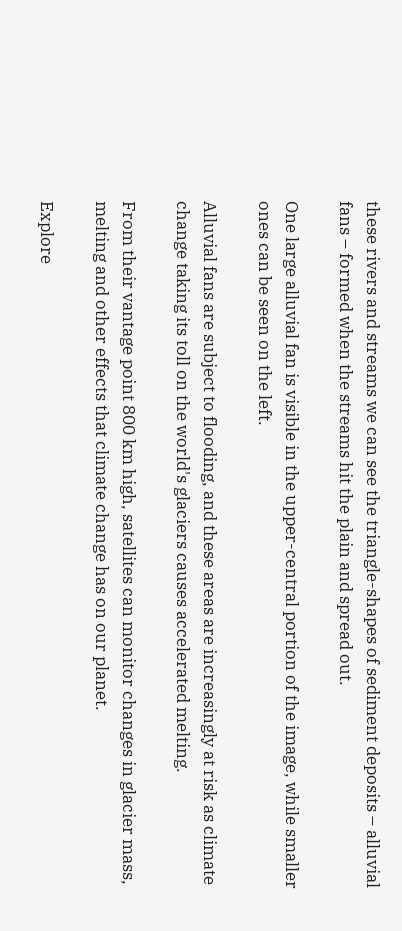these rivers and streams we can see the triangle-shapes of sediment deposits – alluvial fans – formed when the streams hit the plain and spread out.

One large alluvial fan is visible in the upper-central portion of the image, while smaller ones can be seen on the left.

Alluvial fans are subject to flooding, and these areas are increasingly at risk as climate change taking its toll on the world's glaciers causes accelerated melting.

From their vantage point 800 km high, satellites can monitor changes in glacier mass, melting and other effects that climate change has on our planet.

Explore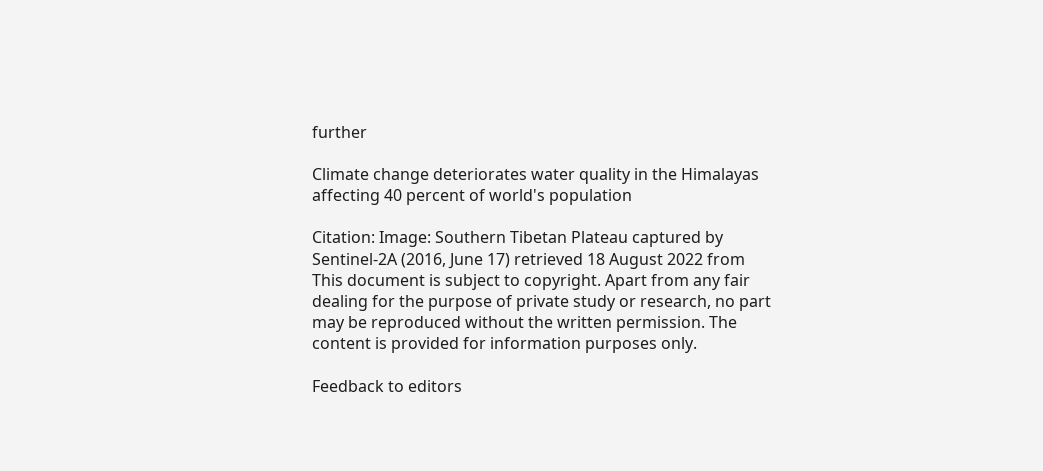further

Climate change deteriorates water quality in the Himalayas affecting 40 percent of world's population

Citation: Image: Southern Tibetan Plateau captured by Sentinel-2A (2016, June 17) retrieved 18 August 2022 from
This document is subject to copyright. Apart from any fair dealing for the purpose of private study or research, no part may be reproduced without the written permission. The content is provided for information purposes only.

Feedback to editors